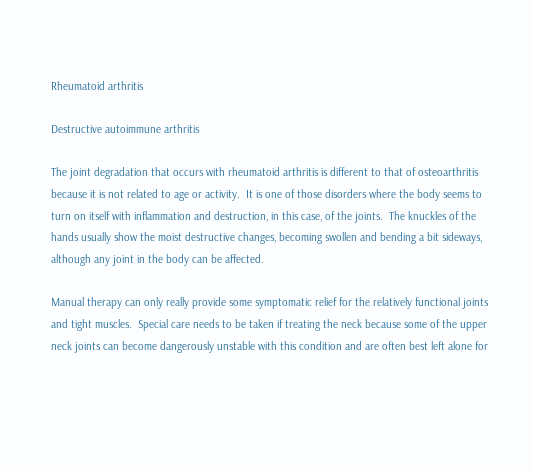Rheumatoid arthritis

Destructive autoimmune arthritis

The joint degradation that occurs with rheumatoid arthritis is different to that of osteoarthritis because it is not related to age or activity.  It is one of those disorders where the body seems to turn on itself with inflammation and destruction, in this case, of the joints.  The knuckles of the hands usually show the moist destructive changes, becoming swollen and bending a bit sideways, although any joint in the body can be affected.

Manual therapy can only really provide some symptomatic relief for the relatively functional joints and tight muscles.  Special care needs to be taken if treating the neck because some of the upper neck joints can become dangerously unstable with this condition and are often best left alone for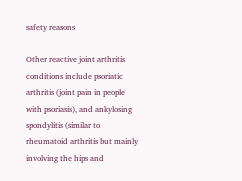safety reasons

Other reactive joint arthritis conditions include psoriatic arthritis (joint pain in people with psoriasis), and ankylosing spondylitis (similar to rheumatoid arthritis but mainly involving the hips and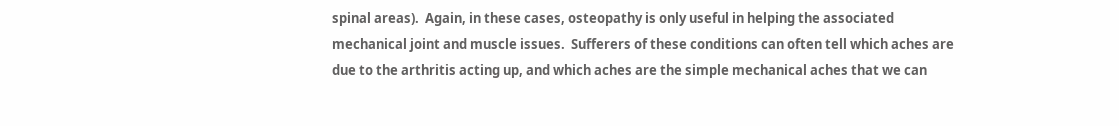spinal areas).  Again, in these cases, osteopathy is only useful in helping the associated mechanical joint and muscle issues.  Sufferers of these conditions can often tell which aches are due to the arthritis acting up, and which aches are the simple mechanical aches that we can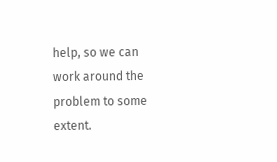help, so we can work around the problem to some extent.